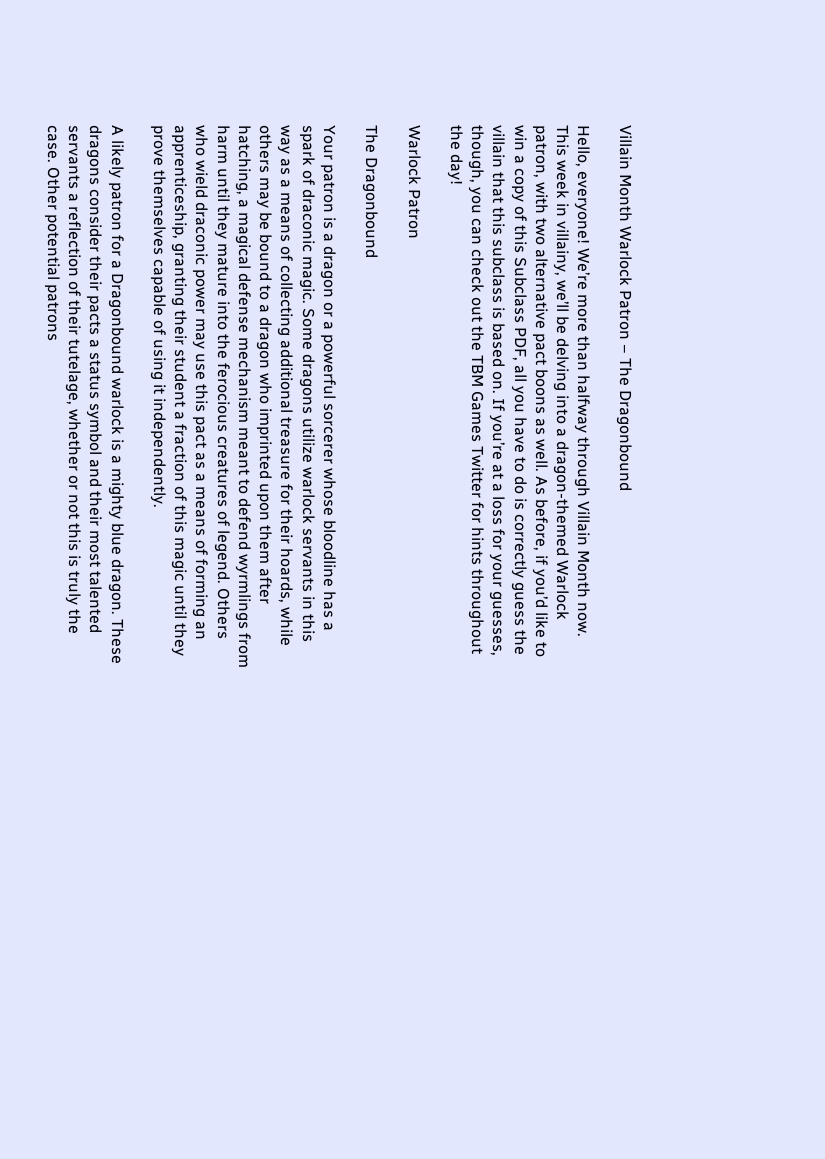Villain Month Warlock Patron – The Dragonbound

Hello, everyone! We’re more than halfway through Villain Month now. This week in villainy, we’ll be delving into a dragon-themed Warlock patron, with two alternative pact boons as well. As before, if you’d like to win a copy of this Subclass PDF, all you have to do is correctly guess the villain that this subclass is based on. If you’re at a loss for your guesses, though, you can check out the TBM Games Twitter for hints throughout the day!

Warlock Patron

The Dragonbound

Your patron is a dragon or a powerful sorcerer whose bloodline has a spark of draconic magic. Some dragons utilize warlock servants in this way as a means of collecting additional treasure for their hoards, while others may be bound to a dragon who imprinted upon them after hatching, a magical defense mechanism meant to defend wyrmlings from harm until they mature into the ferocious creatures of legend. Others who wield draconic power may use this pact as a means of forming an apprenticeship, granting their student a fraction of this magic until they prove themselves capable of using it independently.

A likely patron for a Dragonbound warlock is a mighty blue dragon. These dragons consider their pacts a status symbol and their most talented servants a reflection of their tutelage, whether or not this is truly the case. Other potential patrons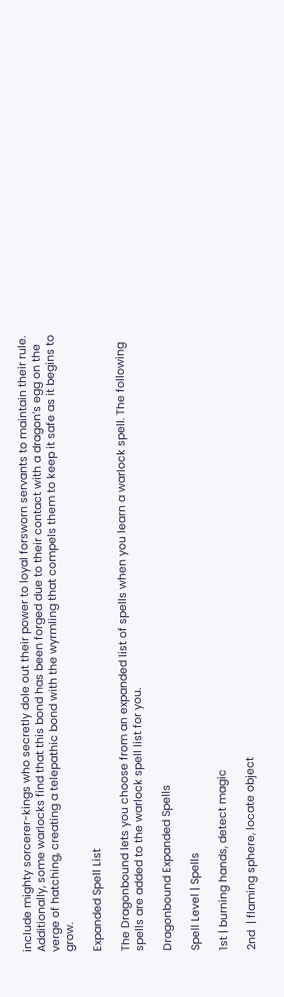include mighty sorcerer-kings who secretly dole out their power to loyal forsworn servants to maintain their rule. Additionally, some warlocks find that this bond has been forged due to their contact with a dragon’s egg on the verge of hatching, creating a telepathic bond with the wyrmling that compels them to keep it safe as it begins to grow.

Expanded Spell List

The Dragonbound lets you choose from an expanded list of spells when you learn a warlock spell. The following spells are added to the warlock spell list for you.

Dragonbound Expanded Spells

Spell Level | Spells

1st | burning hands, detect magic

2nd  | flaming sphere, locate object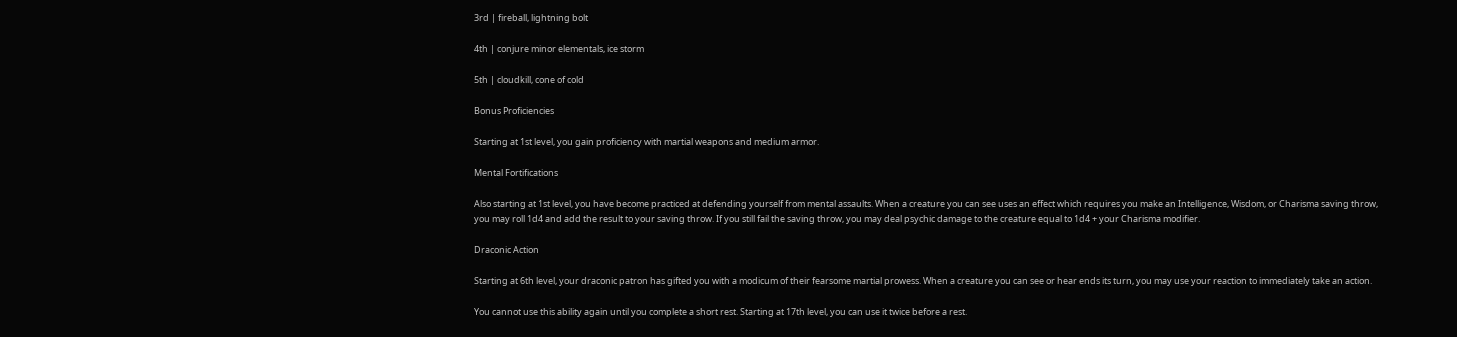3rd | fireball, lightning bolt

4th | conjure minor elementals, ice storm

5th | cloudkill, cone of cold

Bonus Proficiencies

Starting at 1st level, you gain proficiency with martial weapons and medium armor.

Mental Fortifications

Also starting at 1st level, you have become practiced at defending yourself from mental assaults. When a creature you can see uses an effect which requires you make an Intelligence, Wisdom, or Charisma saving throw, you may roll 1d4 and add the result to your saving throw. If you still fail the saving throw, you may deal psychic damage to the creature equal to 1d4 + your Charisma modifier.

Draconic Action

Starting at 6th level, your draconic patron has gifted you with a modicum of their fearsome martial prowess. When a creature you can see or hear ends its turn, you may use your reaction to immediately take an action.

You cannot use this ability again until you complete a short rest. Starting at 17th level, you can use it twice before a rest.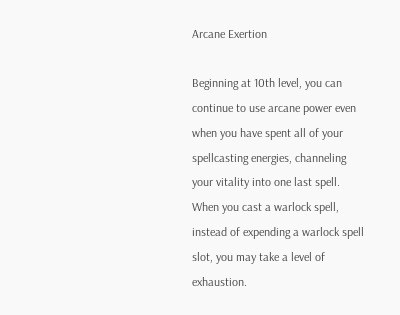Arcane Exertion

Beginning at 10th level, you can continue to use arcane power even when you have spent all of your spellcasting energies, channeling your vitality into one last spell. When you cast a warlock spell, instead of expending a warlock spell slot, you may take a level of exhaustion.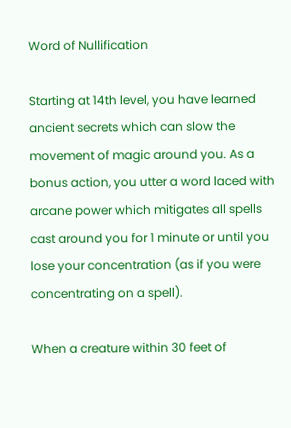Word of Nullification

Starting at 14th level, you have learned ancient secrets which can slow the movement of magic around you. As a bonus action, you utter a word laced with arcane power which mitigates all spells cast around you for 1 minute or until you lose your concentration (as if you were concentrating on a spell).

When a creature within 30 feet of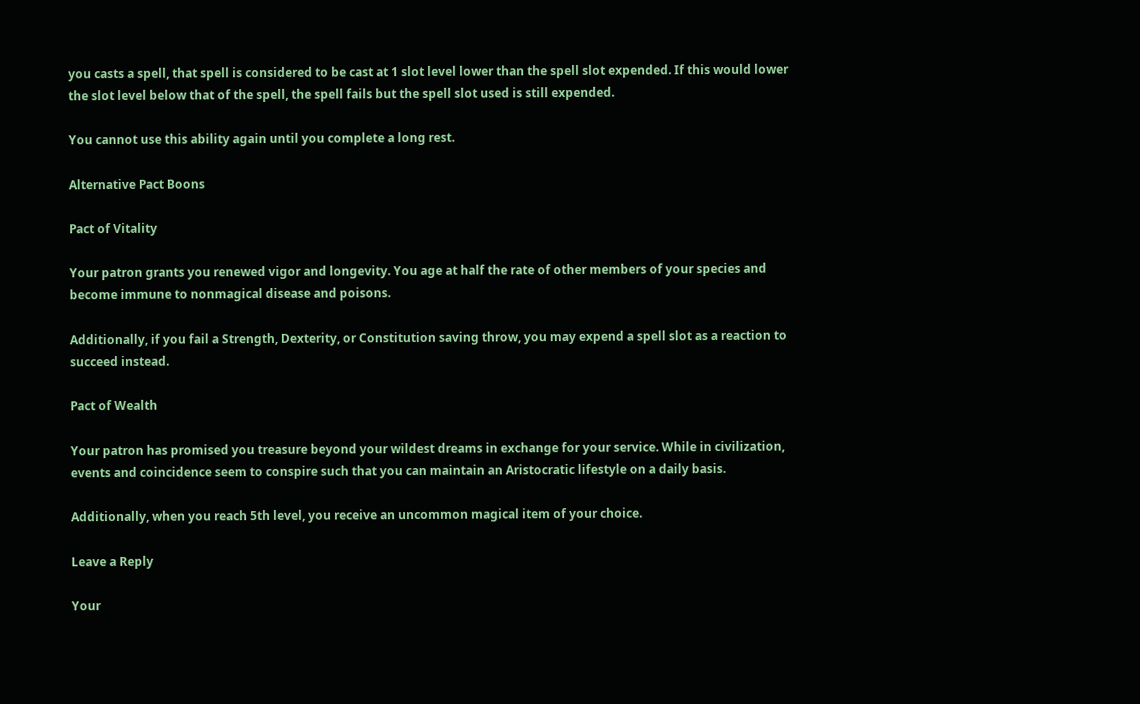you casts a spell, that spell is considered to be cast at 1 slot level lower than the spell slot expended. If this would lower the slot level below that of the spell, the spell fails but the spell slot used is still expended.

You cannot use this ability again until you complete a long rest.

Alternative Pact Boons

Pact of Vitality

Your patron grants you renewed vigor and longevity. You age at half the rate of other members of your species and become immune to nonmagical disease and poisons.

Additionally, if you fail a Strength, Dexterity, or Constitution saving throw, you may expend a spell slot as a reaction to succeed instead.

Pact of Wealth

Your patron has promised you treasure beyond your wildest dreams in exchange for your service. While in civilization, events and coincidence seem to conspire such that you can maintain an Aristocratic lifestyle on a daily basis.

Additionally, when you reach 5th level, you receive an uncommon magical item of your choice.

Leave a Reply

Your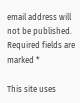email address will not be published. Required fields are marked *

This site uses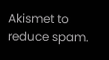Akismet to reduce spam.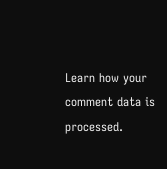Learn how your comment data is processed.